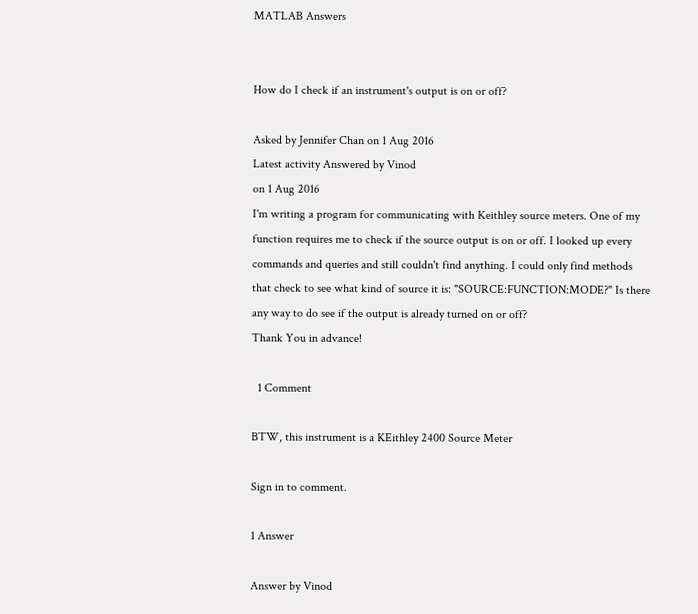MATLAB Answers


How do I check if an instrument's output is on or off?

Asked by Jennifer Chan on 1 Aug 2016
Latest activity Answered by Vinod
on 1 Aug 2016
I'm writing a program for communicating with Keithley source meters. One of my function requires me to check if the source output is on or off. I looked up every commands and queries and still couldn't find anything. I could only find methods that check to see what kind of source it is: "SOURCE:FUNCTION:MODE?" Is there any way to do see if the output is already turned on or off?
Thank You in advance!

  1 Comment

BTW, this instrument is a KEithley 2400 Source Meter

Sign in to comment.

1 Answer

Answer by Vinod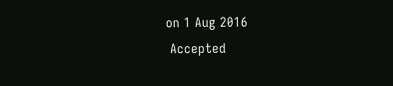on 1 Aug 2016
 Accepted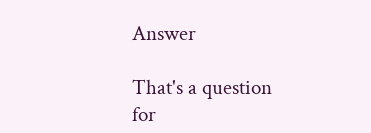Answer

That's a question for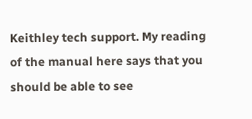Keithley tech support. My reading of the manual here says that you should be able to see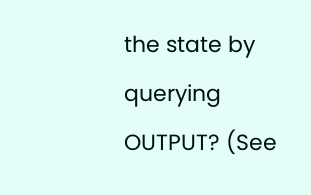the state by querying OUTPUT? (See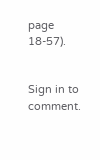page 18-57).


Sign in to comment.